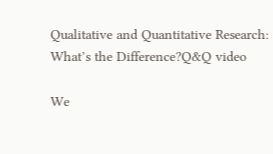Qualitative and Quantitative Research: What’s the Difference?Q&Q video

We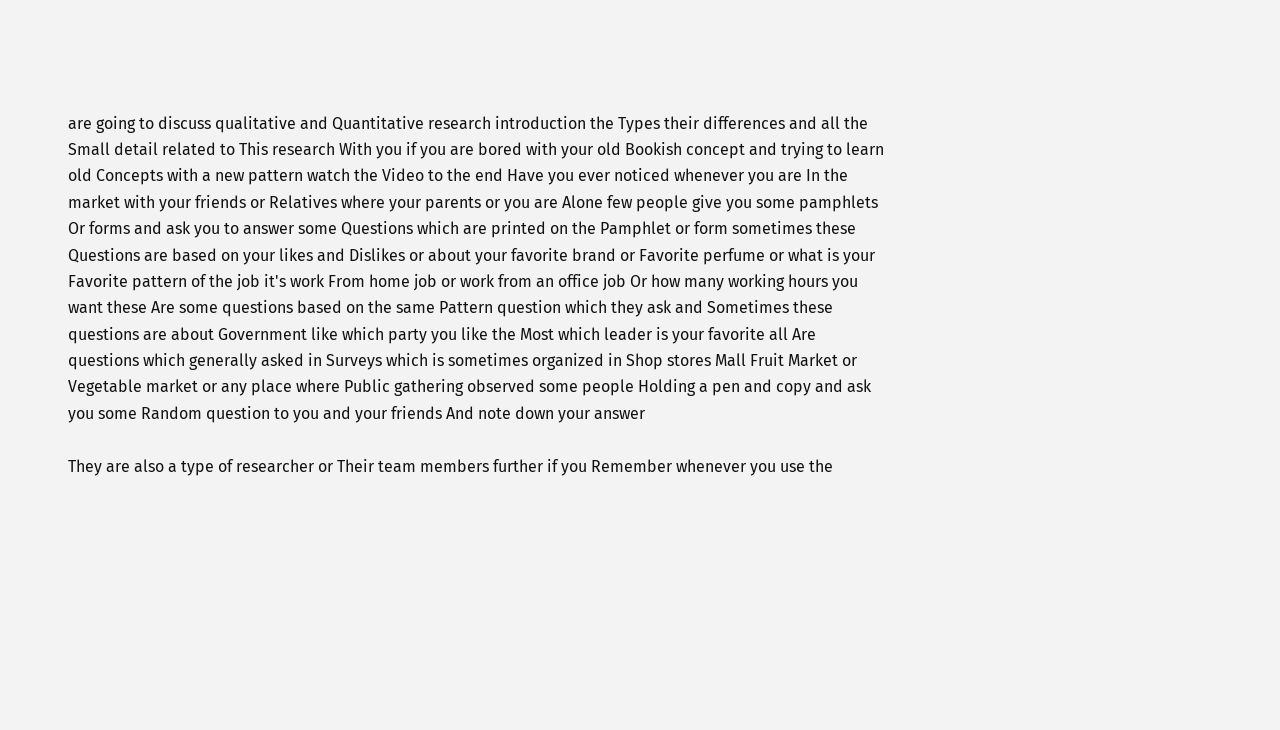are going to discuss qualitative and Quantitative research introduction the Types their differences and all the Small detail related to This research With you if you are bored with your old Bookish concept and trying to learn old Concepts with a new pattern watch the Video to the end Have you ever noticed whenever you are In the market with your friends or Relatives where your parents or you are Alone few people give you some pamphlets Or forms and ask you to answer some Questions which are printed on the Pamphlet or form sometimes these Questions are based on your likes and Dislikes or about your favorite brand or Favorite perfume or what is your Favorite pattern of the job it's work From home job or work from an office job Or how many working hours you want these Are some questions based on the same Pattern question which they ask and Sometimes these questions are about Government like which party you like the Most which leader is your favorite all Are questions which generally asked in Surveys which is sometimes organized in Shop stores Mall Fruit Market or Vegetable market or any place where Public gathering observed some people Holding a pen and copy and ask you some Random question to you and your friends And note down your answer

They are also a type of researcher or Their team members further if you Remember whenever you use the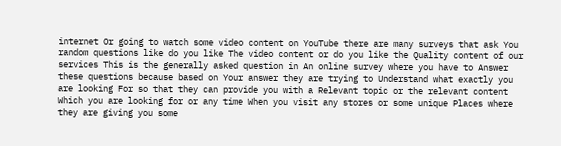internet Or going to watch some video content on YouTube there are many surveys that ask You random questions like do you like The video content or do you like the Quality content of our services This is the generally asked question in An online survey where you have to Answer these questions because based on Your answer they are trying to Understand what exactly you are looking For so that they can provide you with a Relevant topic or the relevant content Which you are looking for or any time When you visit any stores or some unique Places where they are giving you some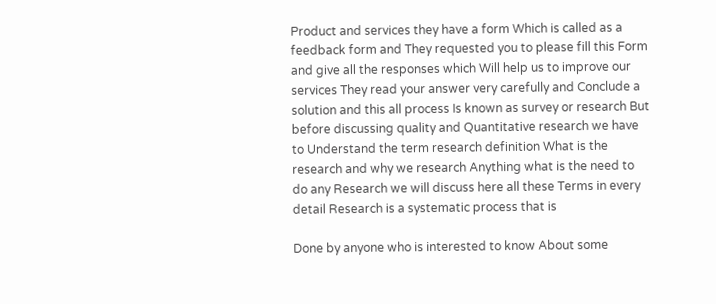Product and services they have a form Which is called as a feedback form and They requested you to please fill this Form and give all the responses which Will help us to improve our services They read your answer very carefully and Conclude a solution and this all process Is known as survey or research But before discussing quality and Quantitative research we have to Understand the term research definition What is the research and why we research Anything what is the need to do any Research we will discuss here all these Terms in every detail Research is a systematic process that is

Done by anyone who is interested to know About some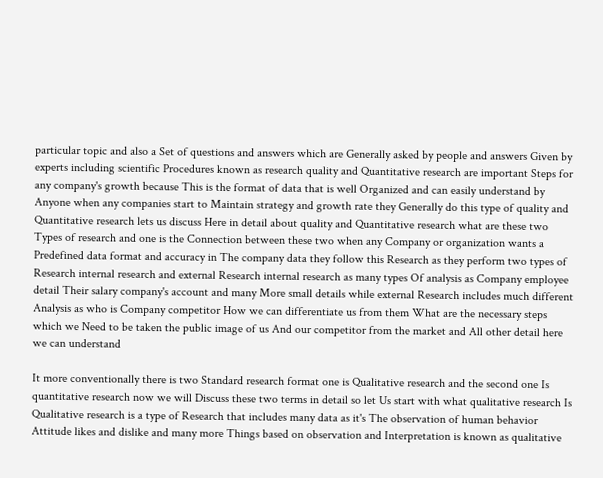particular topic and also a Set of questions and answers which are Generally asked by people and answers Given by experts including scientific Procedures known as research quality and Quantitative research are important Steps for any company's growth because This is the format of data that is well Organized and can easily understand by Anyone when any companies start to Maintain strategy and growth rate they Generally do this type of quality and Quantitative research lets us discuss Here in detail about quality and Quantitative research what are these two Types of research and one is the Connection between these two when any Company or organization wants a Predefined data format and accuracy in The company data they follow this Research as they perform two types of Research internal research and external Research internal research as many types Of analysis as Company employee detail Their salary company's account and many More small details while external Research includes much different Analysis as who is Company competitor How we can differentiate us from them What are the necessary steps which we Need to be taken the public image of us And our competitor from the market and All other detail here we can understand

It more conventionally there is two Standard research format one is Qualitative research and the second one Is quantitative research now we will Discuss these two terms in detail so let Us start with what qualitative research Is Qualitative research is a type of Research that includes many data as it's The observation of human behavior Attitude likes and dislike and many more Things based on observation and Interpretation is known as qualitative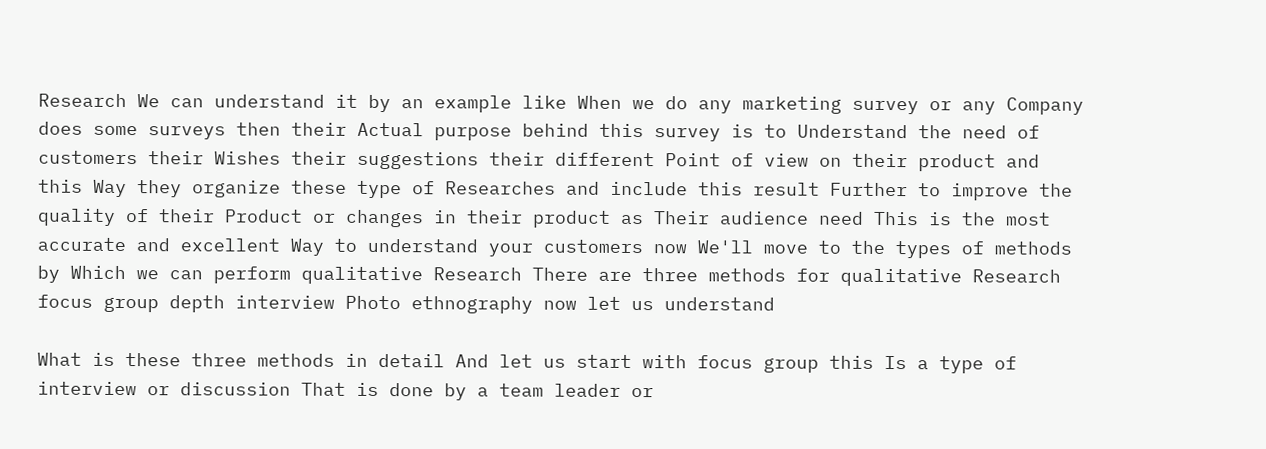Research We can understand it by an example like When we do any marketing survey or any Company does some surveys then their Actual purpose behind this survey is to Understand the need of customers their Wishes their suggestions their different Point of view on their product and this Way they organize these type of Researches and include this result Further to improve the quality of their Product or changes in their product as Their audience need This is the most accurate and excellent Way to understand your customers now We'll move to the types of methods by Which we can perform qualitative Research There are three methods for qualitative Research focus group depth interview Photo ethnography now let us understand

What is these three methods in detail And let us start with focus group this Is a type of interview or discussion That is done by a team leader or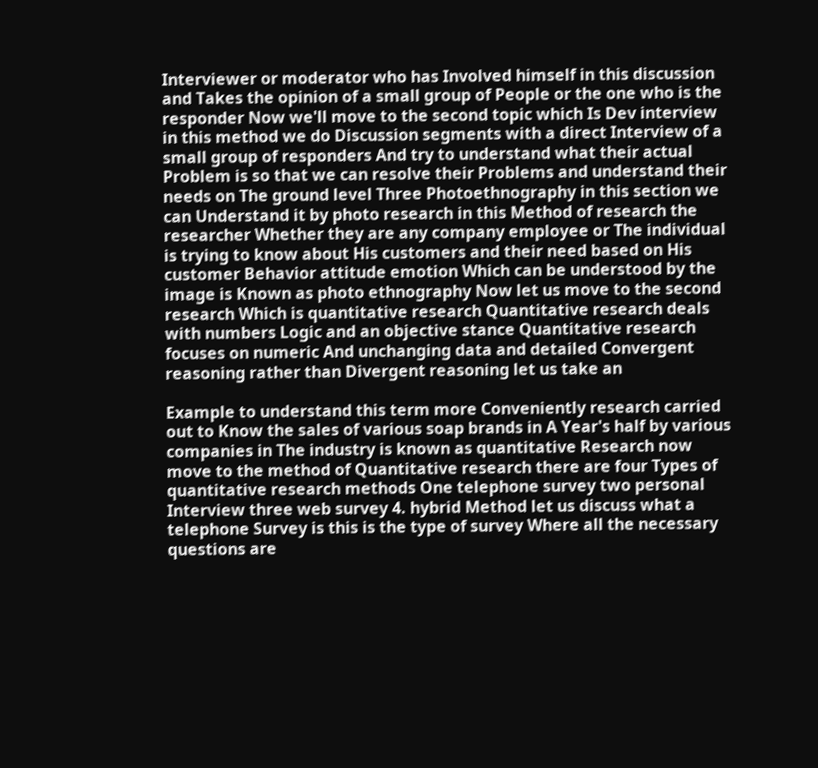Interviewer or moderator who has Involved himself in this discussion and Takes the opinion of a small group of People or the one who is the responder Now we'll move to the second topic which Is Dev interview in this method we do Discussion segments with a direct Interview of a small group of responders And try to understand what their actual Problem is so that we can resolve their Problems and understand their needs on The ground level Three Photoethnography in this section we can Understand it by photo research in this Method of research the researcher Whether they are any company employee or The individual is trying to know about His customers and their need based on His customer Behavior attitude emotion Which can be understood by the image is Known as photo ethnography Now let us move to the second research Which is quantitative research Quantitative research deals with numbers Logic and an objective stance Quantitative research focuses on numeric And unchanging data and detailed Convergent reasoning rather than Divergent reasoning let us take an

Example to understand this term more Conveniently research carried out to Know the sales of various soap brands in A Year's half by various companies in The industry is known as quantitative Research now move to the method of Quantitative research there are four Types of quantitative research methods One telephone survey two personal Interview three web survey 4. hybrid Method let us discuss what a telephone Survey is this is the type of survey Where all the necessary questions are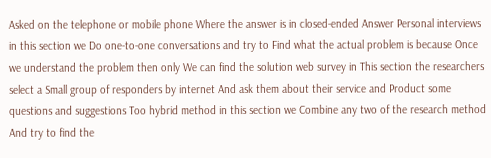Asked on the telephone or mobile phone Where the answer is in closed-ended Answer Personal interviews in this section we Do one-to-one conversations and try to Find what the actual problem is because Once we understand the problem then only We can find the solution web survey in This section the researchers select a Small group of responders by internet And ask them about their service and Product some questions and suggestions Too hybrid method in this section we Combine any two of the research method And try to find the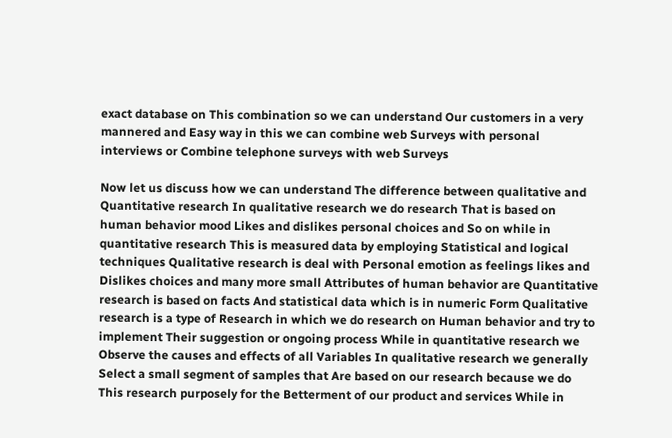exact database on This combination so we can understand Our customers in a very mannered and Easy way in this we can combine web Surveys with personal interviews or Combine telephone surveys with web Surveys

Now let us discuss how we can understand The difference between qualitative and Quantitative research In qualitative research we do research That is based on human behavior mood Likes and dislikes personal choices and So on while in quantitative research This is measured data by employing Statistical and logical techniques Qualitative research is deal with Personal emotion as feelings likes and Dislikes choices and many more small Attributes of human behavior are Quantitative research is based on facts And statistical data which is in numeric Form Qualitative research is a type of Research in which we do research on Human behavior and try to implement Their suggestion or ongoing process While in quantitative research we Observe the causes and effects of all Variables In qualitative research we generally Select a small segment of samples that Are based on our research because we do This research purposely for the Betterment of our product and services While in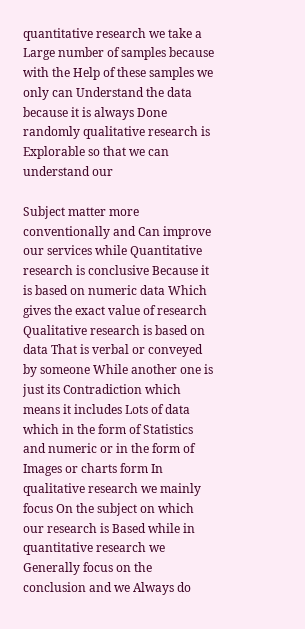quantitative research we take a Large number of samples because with the Help of these samples we only can Understand the data because it is always Done randomly qualitative research is Explorable so that we can understand our

Subject matter more conventionally and Can improve our services while Quantitative research is conclusive Because it is based on numeric data Which gives the exact value of research Qualitative research is based on data That is verbal or conveyed by someone While another one is just its Contradiction which means it includes Lots of data which in the form of Statistics and numeric or in the form of Images or charts form In qualitative research we mainly focus On the subject on which our research is Based while in quantitative research we Generally focus on the conclusion and we Always do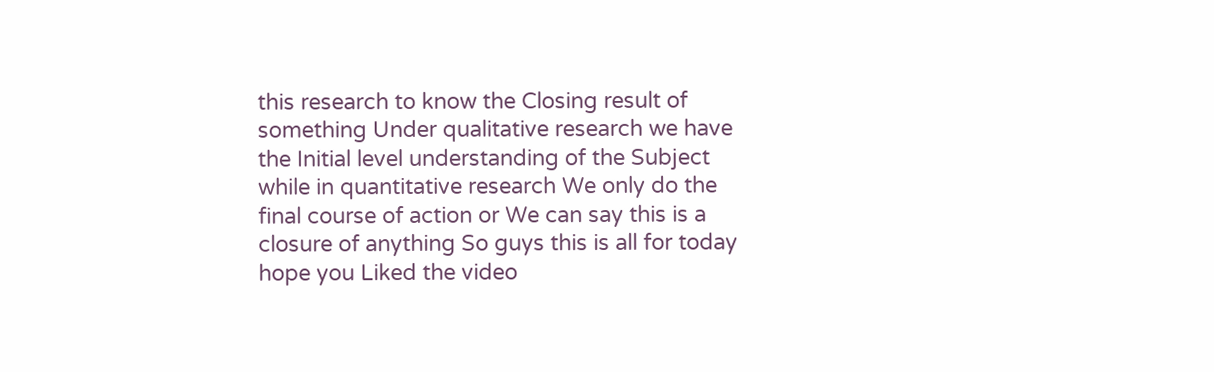this research to know the Closing result of something Under qualitative research we have the Initial level understanding of the Subject while in quantitative research We only do the final course of action or We can say this is a closure of anything So guys this is all for today hope you Liked the video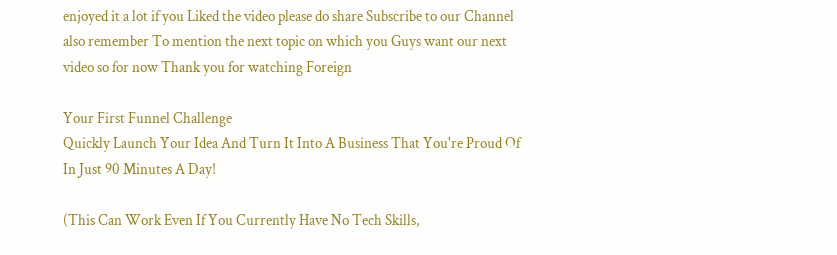enjoyed it a lot if you Liked the video please do share Subscribe to our Channel also remember To mention the next topic on which you Guys want our next video so for now Thank you for watching Foreign

Your First Funnel Challenge
Quickly Launch Your Idea And Turn It Into A Business That You're Proud Of In Just 90 Minutes A Day!

(This Can Work Even If You Currently Have No Tech Skills,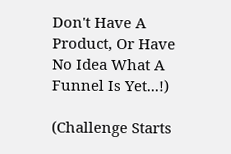Don't Have A Product, Or Have No Idea What A Funnel Is Yet...!)

(Challenge Starts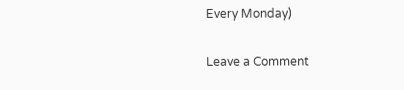Every Monday)

Leave a Comment